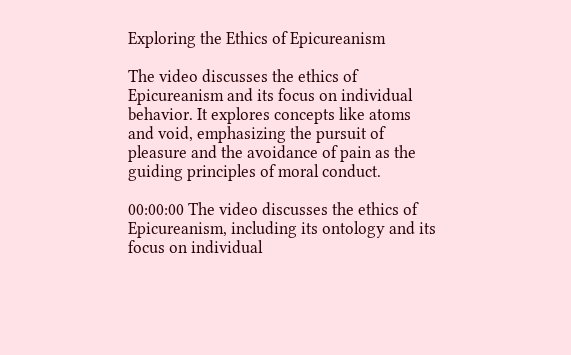Exploring the Ethics of Epicureanism

The video discusses the ethics of Epicureanism and its focus on individual behavior. It explores concepts like atoms and void, emphasizing the pursuit of pleasure and the avoidance of pain as the guiding principles of moral conduct.

00:00:00 The video discusses the ethics of Epicureanism, including its ontology and its focus on individual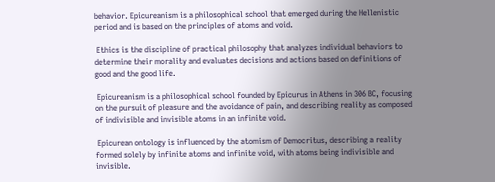behavior. Epicureanism is a philosophical school that emerged during the Hellenistic period and is based on the principles of atoms and void.

 Ethics is the discipline of practical philosophy that analyzes individual behaviors to determine their morality and evaluates decisions and actions based on definitions of good and the good life.

 Epicureanism is a philosophical school founded by Epicurus in Athens in 306 BC, focusing on the pursuit of pleasure and the avoidance of pain, and describing reality as composed of indivisible and invisible atoms in an infinite void.

 Epicurean ontology is influenced by the atomism of Democritus, describing a reality formed solely by infinite atoms and infinite void, with atoms being indivisible and invisible.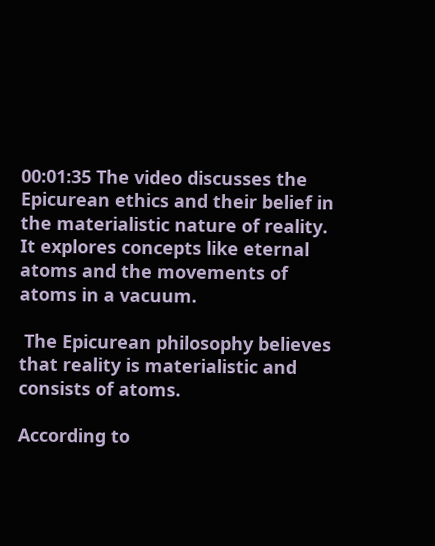00:01:35 The video discusses the Epicurean ethics and their belief in the materialistic nature of reality. It explores concepts like eternal atoms and the movements of atoms in a vacuum.

 The Epicurean philosophy believes that reality is materialistic and consists of atoms.

According to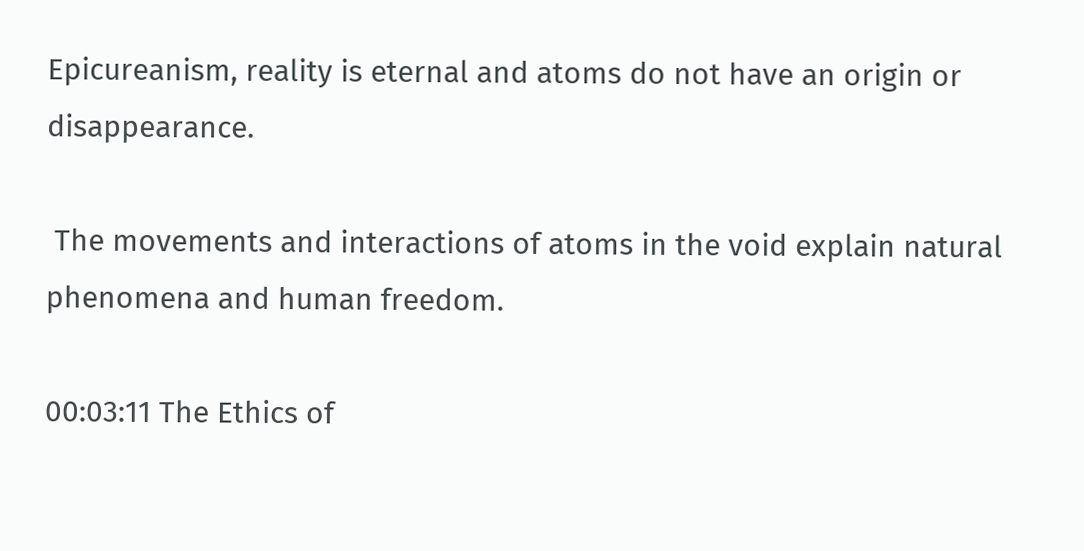Epicureanism, reality is eternal and atoms do not have an origin or disappearance.

 The movements and interactions of atoms in the void explain natural phenomena and human freedom.

00:03:11 The Ethics of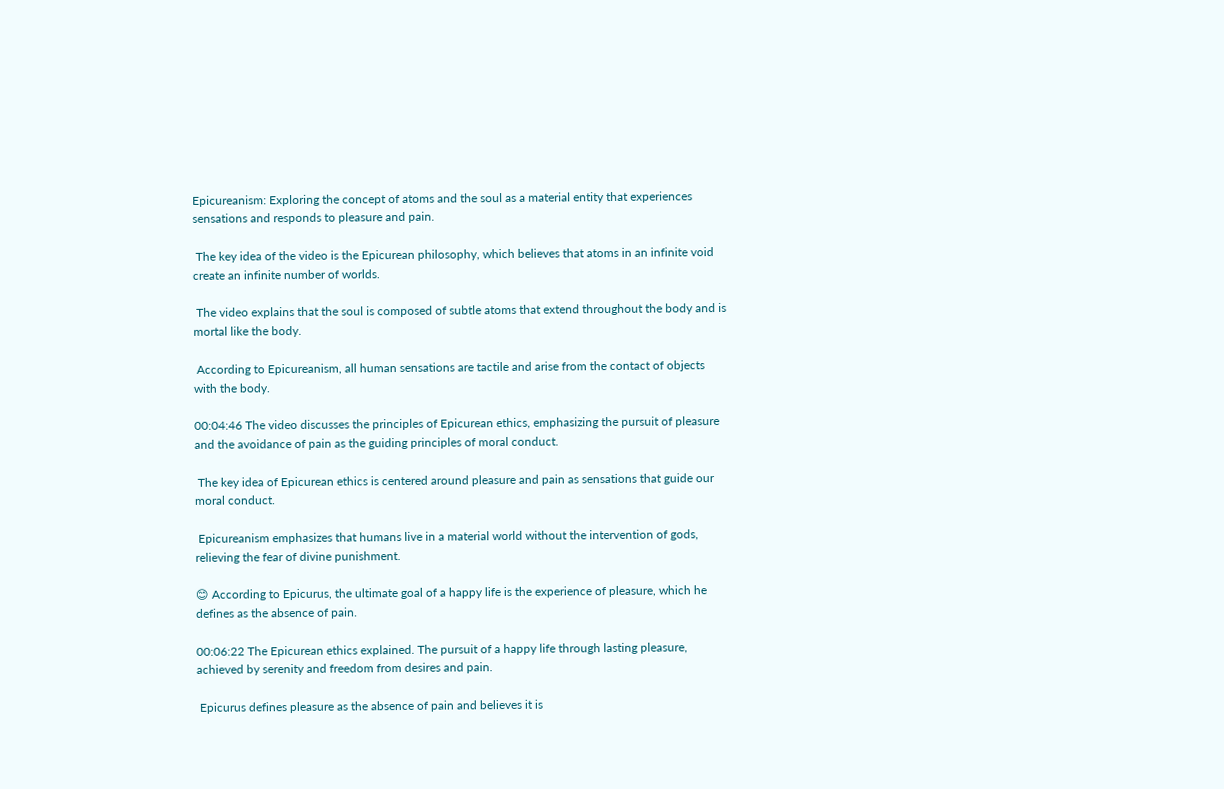Epicureanism: Exploring the concept of atoms and the soul as a material entity that experiences sensations and responds to pleasure and pain.

 The key idea of the video is the Epicurean philosophy, which believes that atoms in an infinite void create an infinite number of worlds.

 The video explains that the soul is composed of subtle atoms that extend throughout the body and is mortal like the body.

 According to Epicureanism, all human sensations are tactile and arise from the contact of objects with the body.

00:04:46 The video discusses the principles of Epicurean ethics, emphasizing the pursuit of pleasure and the avoidance of pain as the guiding principles of moral conduct.

 The key idea of Epicurean ethics is centered around pleasure and pain as sensations that guide our moral conduct.

 Epicureanism emphasizes that humans live in a material world without the intervention of gods, relieving the fear of divine punishment.

😊 According to Epicurus, the ultimate goal of a happy life is the experience of pleasure, which he defines as the absence of pain.

00:06:22 The Epicurean ethics explained. The pursuit of a happy life through lasting pleasure, achieved by serenity and freedom from desires and pain.

 Epicurus defines pleasure as the absence of pain and believes it is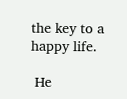the key to a happy life.

 He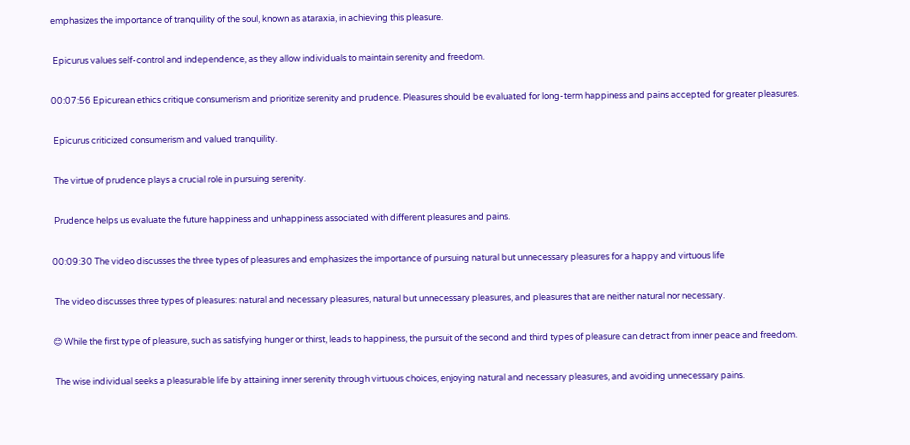emphasizes the importance of tranquility of the soul, known as ataraxia, in achieving this pleasure.

 Epicurus values self-control and independence, as they allow individuals to maintain serenity and freedom.

00:07:56 Epicurean ethics critique consumerism and prioritize serenity and prudence. Pleasures should be evaluated for long-term happiness and pains accepted for greater pleasures.

 Epicurus criticized consumerism and valued tranquility.

 The virtue of prudence plays a crucial role in pursuing serenity.

 Prudence helps us evaluate the future happiness and unhappiness associated with different pleasures and pains.

00:09:30 The video discusses the three types of pleasures and emphasizes the importance of pursuing natural but unnecessary pleasures for a happy and virtuous life

 The video discusses three types of pleasures: natural and necessary pleasures, natural but unnecessary pleasures, and pleasures that are neither natural nor necessary.

😊 While the first type of pleasure, such as satisfying hunger or thirst, leads to happiness, the pursuit of the second and third types of pleasure can detract from inner peace and freedom.

 The wise individual seeks a pleasurable life by attaining inner serenity through virtuous choices, enjoying natural and necessary pleasures, and avoiding unnecessary pains.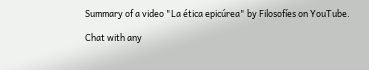Summary of a video "La ética epicúrea" by Filosofíes on YouTube.

Chat with any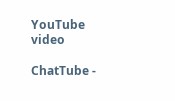YouTube video

ChatTube -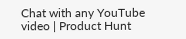Chat with any YouTube video | Product Hunt